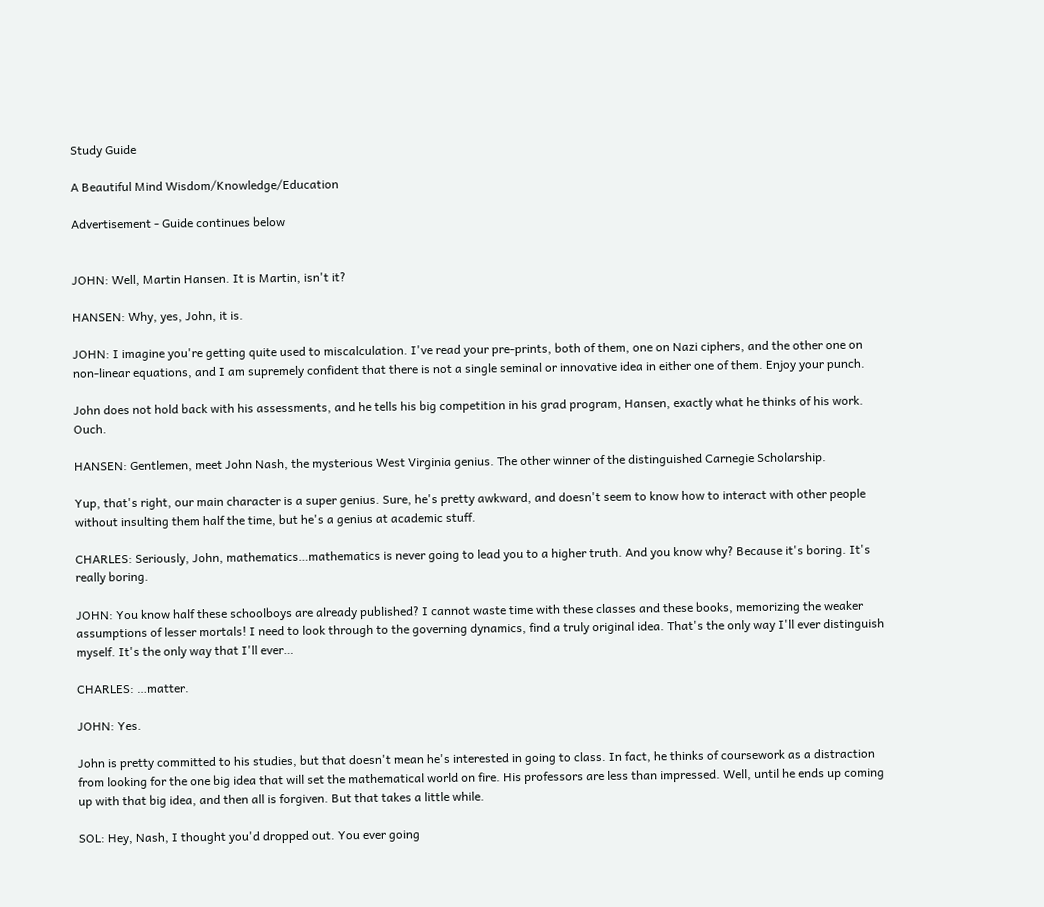Study Guide

A Beautiful Mind Wisdom/Knowledge/Education

Advertisement - Guide continues below


JOHN: Well, Martin Hansen. It is Martin, isn't it?

HANSEN: Why, yes, John, it is.

JOHN: I imagine you're getting quite used to miscalculation. I've read your pre-prints, both of them, one on Nazi ciphers, and the other one on non-linear equations, and I am supremely confident that there is not a single seminal or innovative idea in either one of them. Enjoy your punch.

John does not hold back with his assessments, and he tells his big competition in his grad program, Hansen, exactly what he thinks of his work. Ouch.

HANSEN: Gentlemen, meet John Nash, the mysterious West Virginia genius. The other winner of the distinguished Carnegie Scholarship.

Yup, that's right, our main character is a super genius. Sure, he's pretty awkward, and doesn't seem to know how to interact with other people without insulting them half the time, but he's a genius at academic stuff.

CHARLES: Seriously, John, mathematics…mathematics is never going to lead you to a higher truth. And you know why? Because it's boring. It's really boring.

JOHN: You know half these schoolboys are already published? I cannot waste time with these classes and these books, memorizing the weaker assumptions of lesser mortals! I need to look through to the governing dynamics, find a truly original idea. That's the only way I'll ever distinguish myself. It's the only way that I'll ever…

CHARLES: …matter.

JOHN: Yes.

John is pretty committed to his studies, but that doesn't mean he's interested in going to class. In fact, he thinks of coursework as a distraction from looking for the one big idea that will set the mathematical world on fire. His professors are less than impressed. Well, until he ends up coming up with that big idea, and then all is forgiven. But that takes a little while.

SOL: Hey, Nash, I thought you'd dropped out. You ever going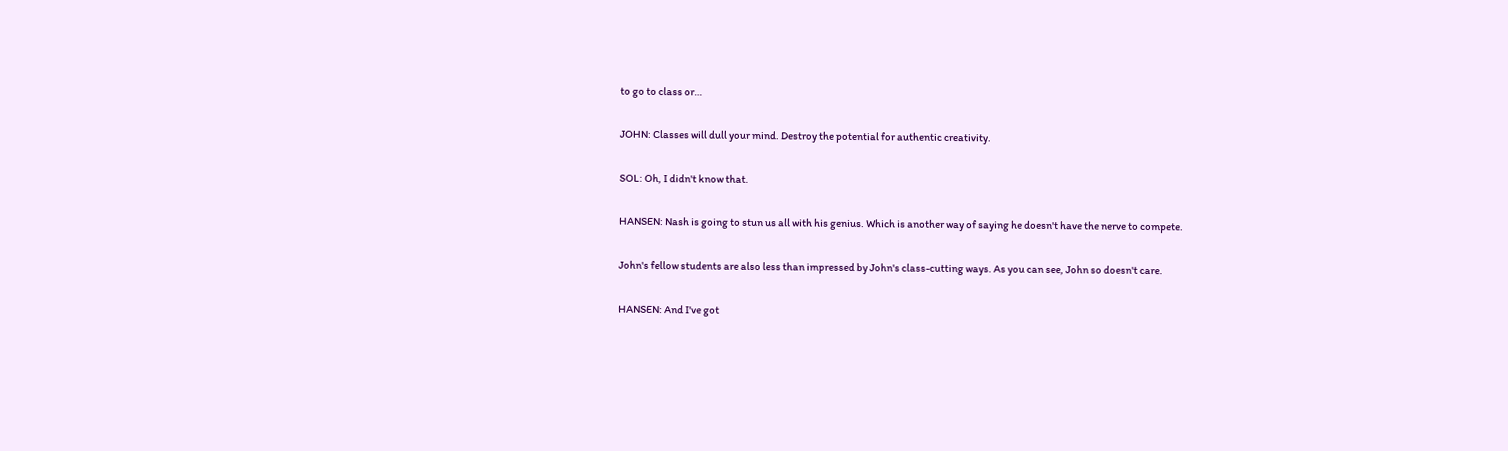to go to class or…

JOHN: Classes will dull your mind. Destroy the potential for authentic creativity.

SOL: Oh, I didn't know that.

HANSEN: Nash is going to stun us all with his genius. Which is another way of saying he doesn't have the nerve to compete.

John's fellow students are also less than impressed by John's class-cutting ways. As you can see, John so doesn't care.

HANSEN: And I've got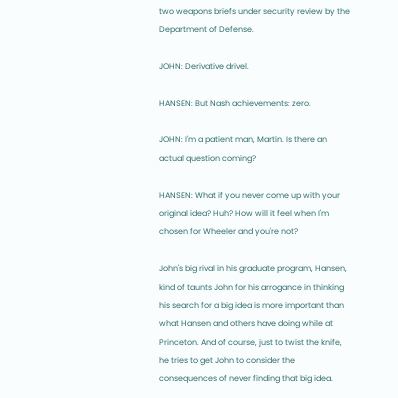two weapons briefs under security review by the Department of Defense.

JOHN: Derivative drivel.

HANSEN: But Nash achievements: zero.

JOHN: I'm a patient man, Martin. Is there an actual question coming?

HANSEN: What if you never come up with your original idea? Huh? How will it feel when I'm chosen for Wheeler and you're not?

John's big rival in his graduate program, Hansen, kind of taunts John for his arrogance in thinking his search for a big idea is more important than what Hansen and others have doing while at Princeton. And of course, just to twist the knife, he tries to get John to consider the consequences of never finding that big idea.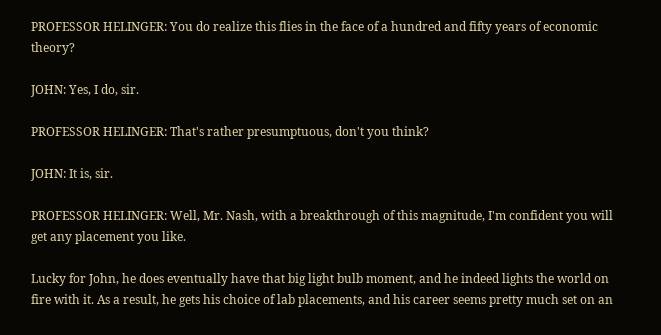PROFESSOR HELINGER: You do realize this flies in the face of a hundred and fifty years of economic theory?

JOHN: Yes, I do, sir.

PROFESSOR HELINGER: That's rather presumptuous, don't you think?

JOHN: It is, sir.

PROFESSOR HELINGER: Well, Mr. Nash, with a breakthrough of this magnitude, I'm confident you will get any placement you like.

Lucky for John, he does eventually have that big light bulb moment, and he indeed lights the world on fire with it. As a result, he gets his choice of lab placements, and his career seems pretty much set on an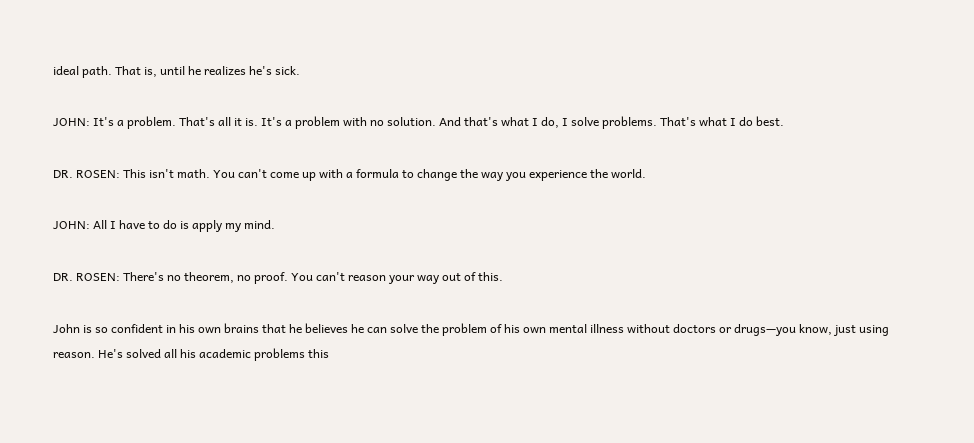ideal path. That is, until he realizes he's sick.

JOHN: It's a problem. That's all it is. It's a problem with no solution. And that's what I do, I solve problems. That's what I do best.

DR. ROSEN: This isn't math. You can't come up with a formula to change the way you experience the world.

JOHN: All I have to do is apply my mind.

DR. ROSEN: There's no theorem, no proof. You can't reason your way out of this.

John is so confident in his own brains that he believes he can solve the problem of his own mental illness without doctors or drugs—you know, just using reason. He's solved all his academic problems this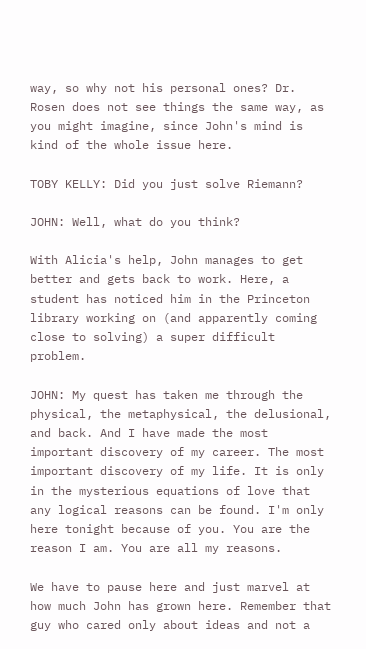way, so why not his personal ones? Dr. Rosen does not see things the same way, as you might imagine, since John's mind is kind of the whole issue here.

TOBY KELLY: Did you just solve Riemann?

JOHN: Well, what do you think?

With Alicia's help, John manages to get better and gets back to work. Here, a student has noticed him in the Princeton library working on (and apparently coming close to solving) a super difficult problem.

JOHN: My quest has taken me through the physical, the metaphysical, the delusional, and back. And I have made the most important discovery of my career. The most important discovery of my life. It is only in the mysterious equations of love that any logical reasons can be found. I'm only here tonight because of you. You are the reason I am. You are all my reasons.

We have to pause here and just marvel at how much John has grown here. Remember that guy who cared only about ideas and not a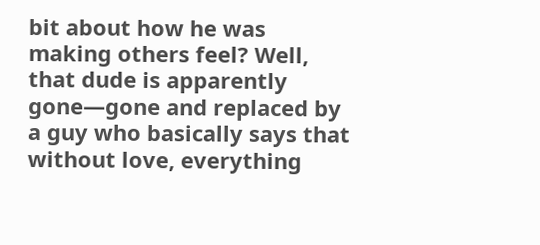bit about how he was making others feel? Well, that dude is apparently gone—gone and replaced by a guy who basically says that without love, everything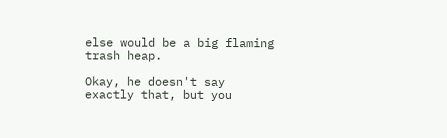else would be a big flaming trash heap.

Okay, he doesn't say exactly that, but you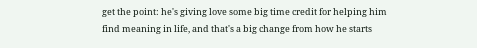get the point: he's giving love some big time credit for helping him find meaning in life, and that's a big change from how he starts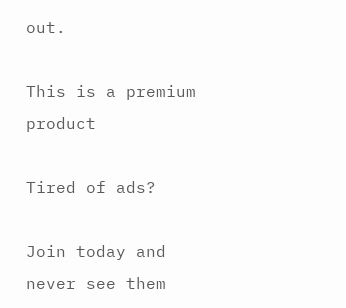out.

This is a premium product

Tired of ads?

Join today and never see them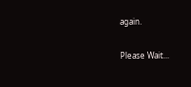again.

Please Wait...